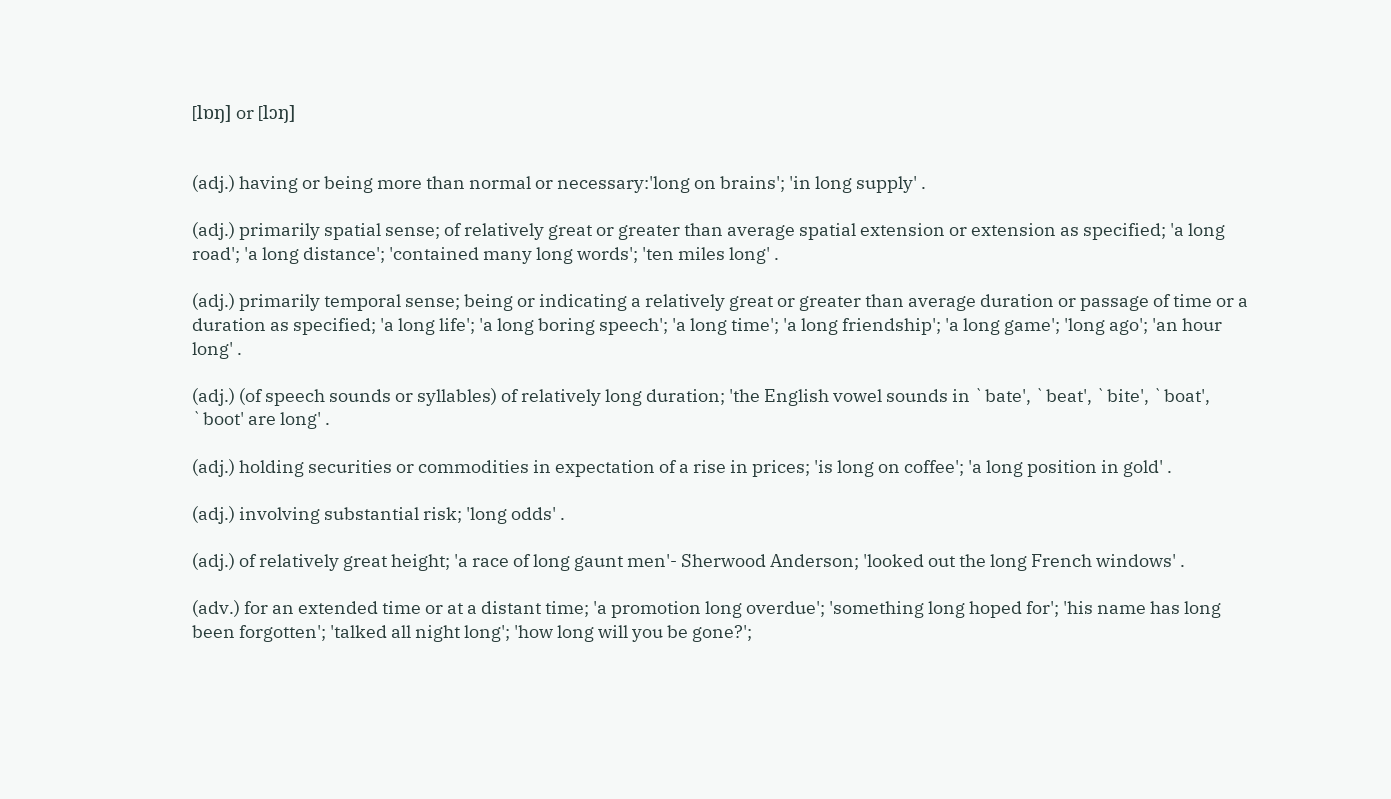[lɒŋ] or [lɔŋ]


(adj.) having or being more than normal or necessary:'long on brains'; 'in long supply' .

(adj.) primarily spatial sense; of relatively great or greater than average spatial extension or extension as specified; 'a long road'; 'a long distance'; 'contained many long words'; 'ten miles long' .

(adj.) primarily temporal sense; being or indicating a relatively great or greater than average duration or passage of time or a duration as specified; 'a long life'; 'a long boring speech'; 'a long time'; 'a long friendship'; 'a long game'; 'long ago'; 'an hour long' .

(adj.) (of speech sounds or syllables) of relatively long duration; 'the English vowel sounds in `bate', `beat', `bite', `boat', `boot' are long' .

(adj.) holding securities or commodities in expectation of a rise in prices; 'is long on coffee'; 'a long position in gold' .

(adj.) involving substantial risk; 'long odds' .

(adj.) of relatively great height; 'a race of long gaunt men'- Sherwood Anderson; 'looked out the long French windows' .

(adv.) for an extended time or at a distant time; 'a promotion long overdue'; 'something long hoped for'; 'his name has long been forgotten'; 'talked all night long'; 'how long will you be gone?';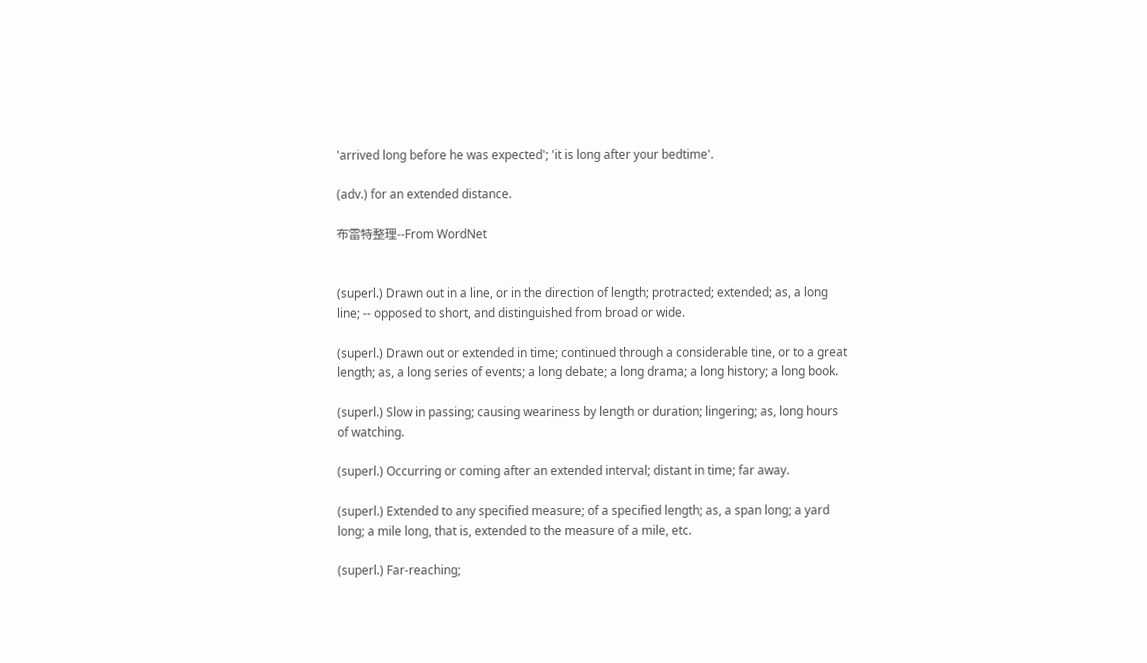'arrived long before he was expected'; 'it is long after your bedtime'.

(adv.) for an extended distance.

布雷特整理--From WordNet


(superl.) Drawn out in a line, or in the direction of length; protracted; extended; as, a long line; -- opposed to short, and distinguished from broad or wide.

(superl.) Drawn out or extended in time; continued through a considerable tine, or to a great length; as, a long series of events; a long debate; a long drama; a long history; a long book.

(superl.) Slow in passing; causing weariness by length or duration; lingering; as, long hours of watching.

(superl.) Occurring or coming after an extended interval; distant in time; far away.

(superl.) Extended to any specified measure; of a specified length; as, a span long; a yard long; a mile long, that is, extended to the measure of a mile, etc.

(superl.) Far-reaching;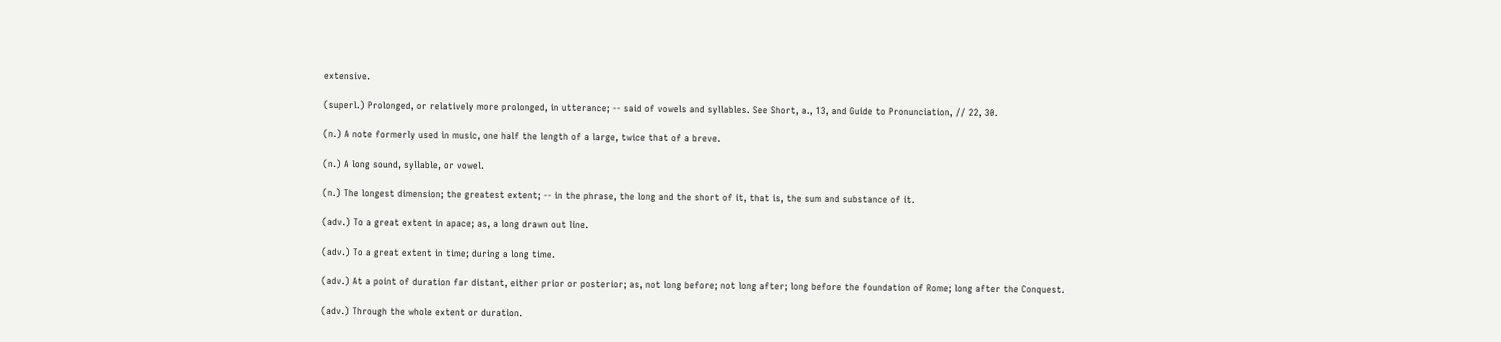extensive.

(superl.) Prolonged, or relatively more prolonged, in utterance; -- said of vowels and syllables. See Short, a., 13, and Guide to Pronunciation, // 22, 30.

(n.) A note formerly used in music, one half the length of a large, twice that of a breve.

(n.) A long sound, syllable, or vowel.

(n.) The longest dimension; the greatest extent; -- in the phrase, the long and the short of it, that is, the sum and substance of it.

(adv.) To a great extent in apace; as, a long drawn out line.

(adv.) To a great extent in time; during a long time.

(adv.) At a point of duration far distant, either prior or posterior; as, not long before; not long after; long before the foundation of Rome; long after the Conquest.

(adv.) Through the whole extent or duration.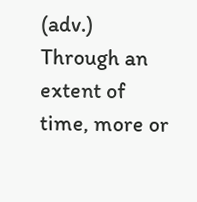(adv.) Through an extent of time, more or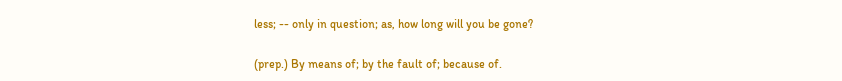less; -- only in question; as, how long will you be gone?

(prep.) By means of; by the fault of; because of.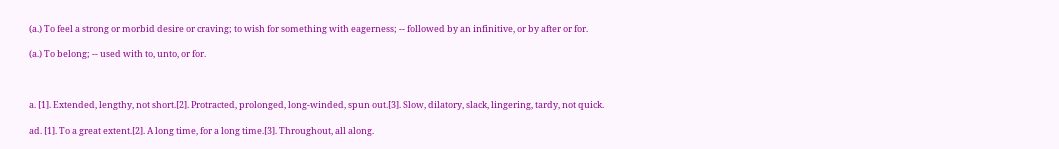(a.) To feel a strong or morbid desire or craving; to wish for something with eagerness; -- followed by an infinitive, or by after or for.

(a.) To belong; -- used with to, unto, or for.



a. [1]. Extended, lengthy, not short.[2]. Protracted, prolonged, long-winded, spun out.[3]. Slow, dilatory, slack, lingering, tardy, not quick.

ad. [1]. To a great extent.[2]. A long time, for a long time.[3]. Throughout, all along.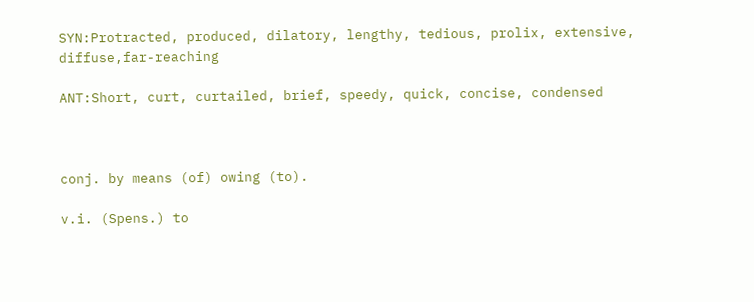SYN:Protracted, produced, dilatory, lengthy, tedious, prolix, extensive, diffuse,far-reaching

ANT:Short, curt, curtailed, brief, speedy, quick, concise, condensed



conj. by means (of) owing (to).

v.i. (Spens.) to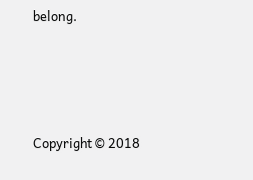belong.





Copyright © 2018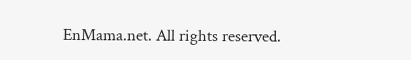EnMama.net. All rights reserved.